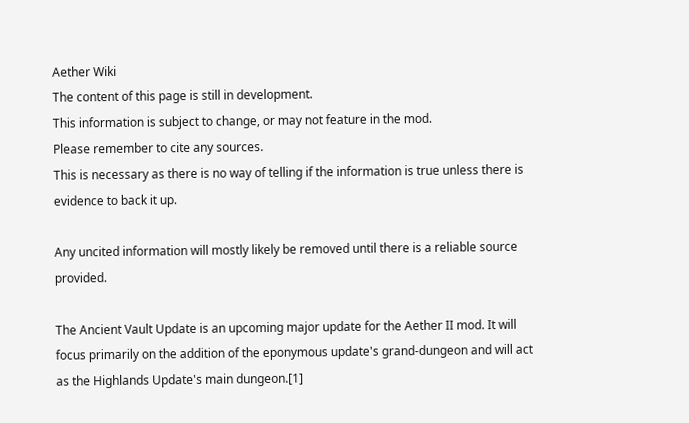Aether Wiki
The content of this page is still in development.
This information is subject to change, or may not feature in the mod.
Please remember to cite any sources.
This is necessary as there is no way of telling if the information is true unless there is evidence to back it up.

Any uncited information will mostly likely be removed until there is a reliable source provided.

The Ancient Vault Update is an upcoming major update for the Aether II mod. It will focus primarily on the addition of the eponymous update's grand-dungeon and will act as the Highlands Update's main dungeon.[1]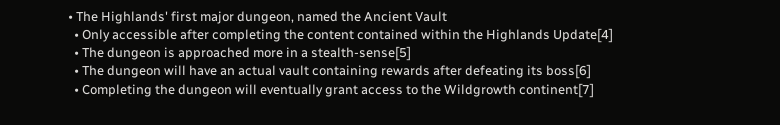• The Highlands' first major dungeon, named the Ancient Vault
  • Only accessible after completing the content contained within the Highlands Update[4]
  • The dungeon is approached more in a stealth-sense[5]
  • The dungeon will have an actual vault containing rewards after defeating its boss[6]
  • Completing the dungeon will eventually grant access to the Wildgrowth continent[7]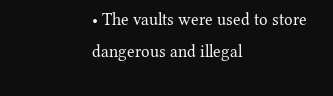• The vaults were used to store dangerous and illegal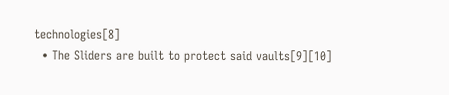technologies[8]
  • The Sliders are built to protect said vaults[9][10]